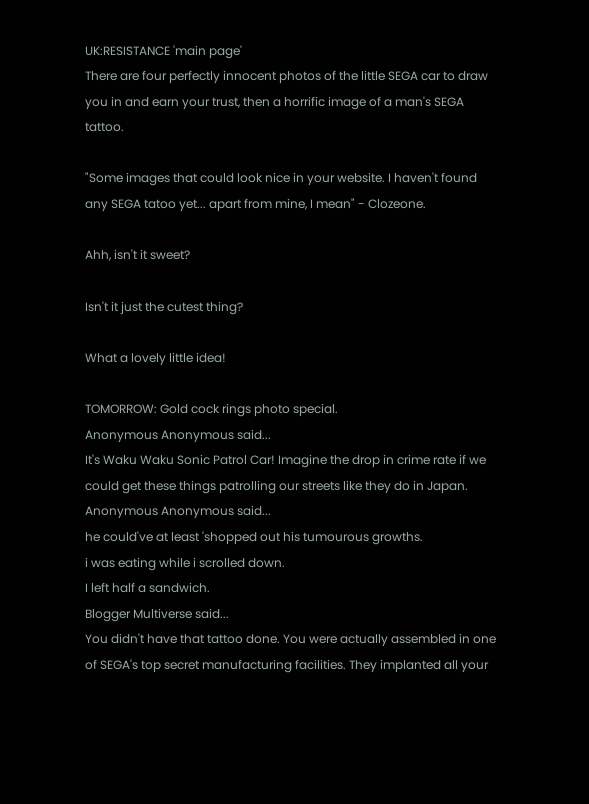UK:RESISTANCE 'main page'
There are four perfectly innocent photos of the little SEGA car to draw you in and earn your trust, then a horrific image of a man's SEGA tattoo.

"Some images that could look nice in your website. I haven't found any SEGA tatoo yet... apart from mine, I mean" - Clozeone.

Ahh, isn't it sweet?

Isn't it just the cutest thing?

What a lovely little idea!

TOMORROW: Gold cock rings photo special.
Anonymous Anonymous said...
It's Waku Waku Sonic Patrol Car! Imagine the drop in crime rate if we could get these things patrolling our streets like they do in Japan.
Anonymous Anonymous said...
he could've at least 'shopped out his tumourous growths.
i was eating while i scrolled down.
I left half a sandwich.
Blogger Multiverse said...
You didn't have that tattoo done. You were actually assembled in one of SEGA's top secret manufacturing facilities. They implanted all your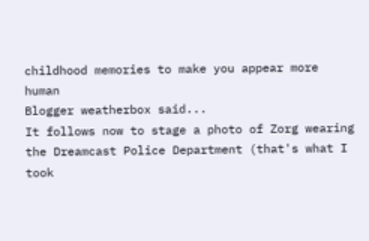childhood memories to make you appear more human
Blogger weatherbox said...
It follows now to stage a photo of Zorg wearing the Dreamcast Police Department (that's what I took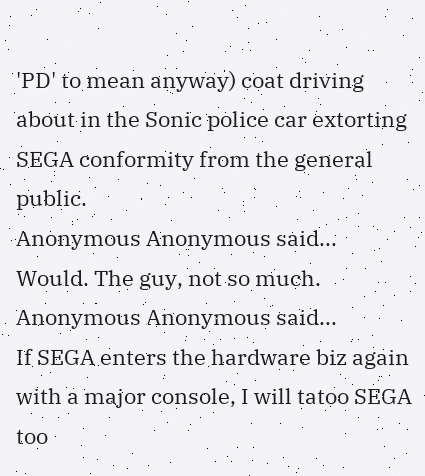'PD' to mean anyway) coat driving about in the Sonic police car extorting SEGA conformity from the general public.
Anonymous Anonymous said...
Would. The guy, not so much.
Anonymous Anonymous said...
If SEGA enters the hardware biz again with a major console, I will tatoo SEGA too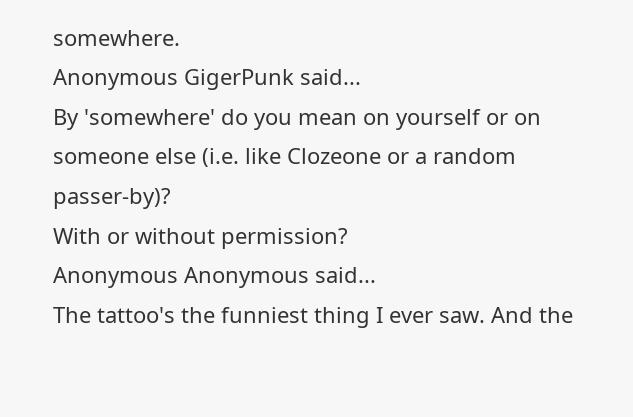somewhere.
Anonymous GigerPunk said...
By 'somewhere' do you mean on yourself or on someone else (i.e. like Clozeone or a random passer-by)?
With or without permission?
Anonymous Anonymous said...
The tattoo's the funniest thing I ever saw. And the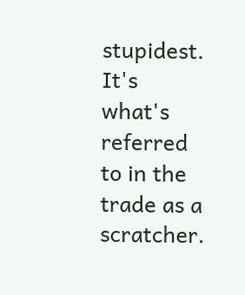stupidest. It's what's referred to in the trade as a scratcher.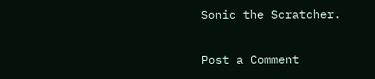Sonic the Scratcher.

Post a Comment